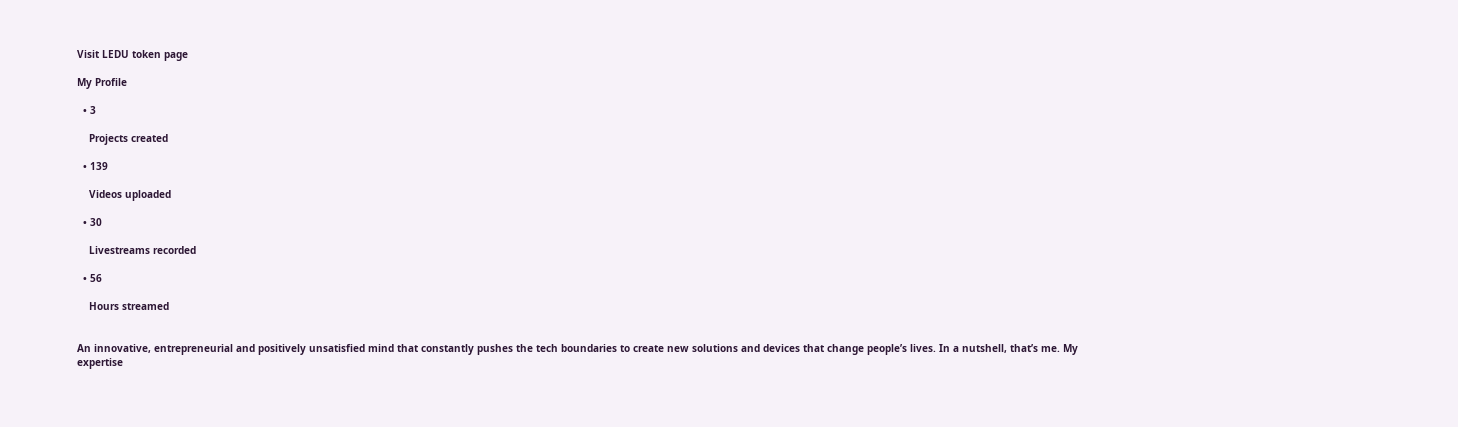Visit LEDU token page

My Profile

  • 3

    Projects created

  • 139

    Videos uploaded

  • 30

    Livestreams recorded

  • 56

    Hours streamed


An innovative, entrepreneurial and positively unsatisfied mind that constantly pushes the tech boundaries to create new solutions and devices that change people’s lives. In a nutshell, that’s me. My expertise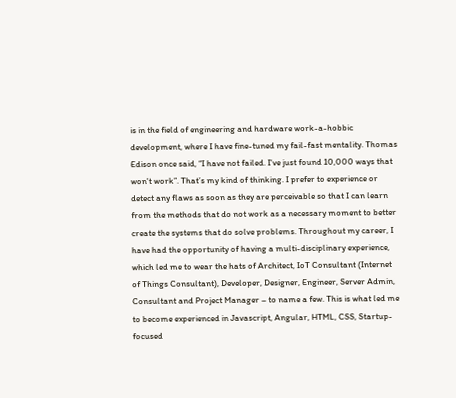is in the field of engineering and hardware work-a-hobbic development, where I have fine-tuned my fail-fast mentality. Thomas Edison once said, “I have not failed. I've just found 10,000 ways that won't work”. That’s my kind of thinking. I prefer to experience or detect any flaws as soon as they are perceivable so that I can learn from the methods that do not work as a necessary moment to better create the systems that do solve problems. Throughout my career, I have had the opportunity of having a multi-disciplinary experience, which led me to wear the hats of Architect, IoT Consultant (Internet of Things Consultant), Developer, Designer, Engineer, Server Admin, Consultant and Project Manager – to name a few. This is what led me to become experienced in Javascript, Angular, HTML, CSS, Startup-focused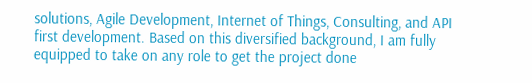solutions, Agile Development, Internet of Things, Consulting, and API first development. Based on this diversified background, I am fully equipped to take on any role to get the project done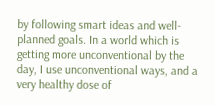by following smart ideas and well-planned goals. In a world which is getting more unconventional by the day, I use unconventional ways, and a very healthy dose of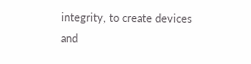integrity, to create devices and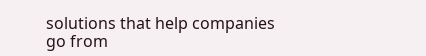solutions that help companies go from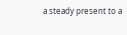a steady present to a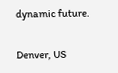dynamic future.

Denver, US